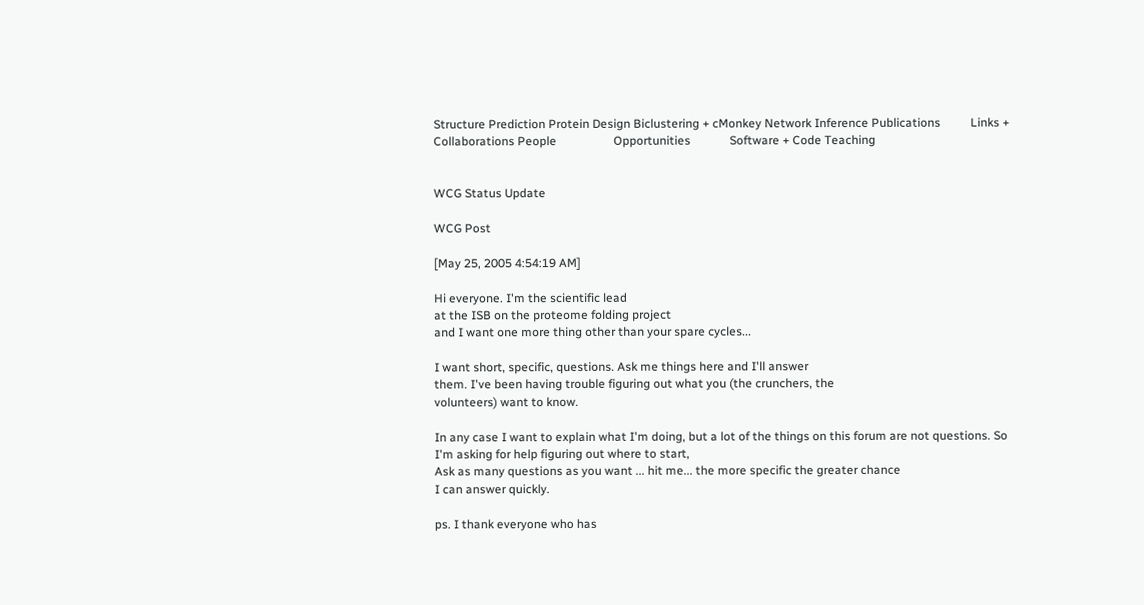Structure Prediction Protein Design Biclustering + cMonkey Network Inference Publications          Links + Collaborations People                   Opportunities             Software + Code Teaching


WCG Status Update

WCG Post

[May 25, 2005 4:54:19 AM]

Hi everyone. I'm the scientific lead
at the ISB on the proteome folding project
and I want one more thing other than your spare cycles...

I want short, specific, questions. Ask me things here and I'll answer
them. I've been having trouble figuring out what you (the crunchers, the
volunteers) want to know.

In any case I want to explain what I'm doing, but a lot of the things on this forum are not questions. So I'm asking for help figuring out where to start,
Ask as many questions as you want ... hit me... the more specific the greater chance
I can answer quickly.

ps. I thank everyone who has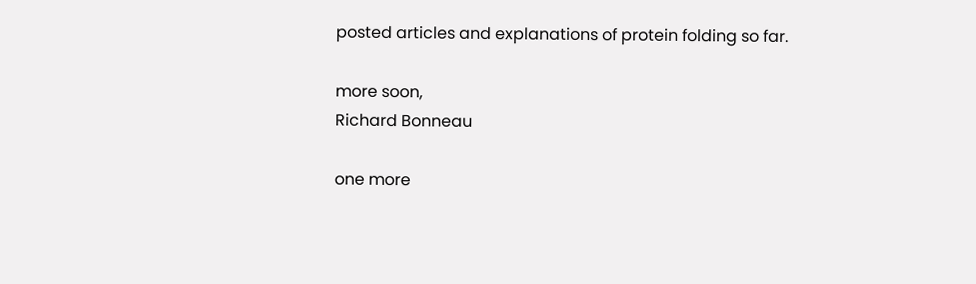posted articles and explanations of protein folding so far.

more soon,
Richard Bonneau

one more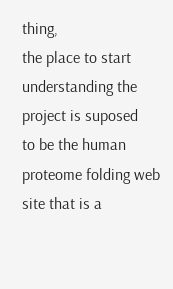thing,
the place to start understanding the project is suposed
to be the human proteome folding web site that is a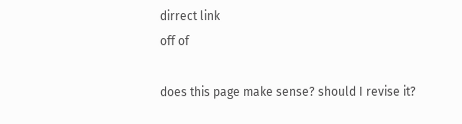dirrect link
off of

does this page make sense? should I revise it?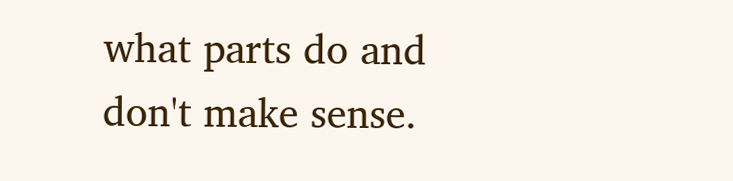what parts do and don't make sense.